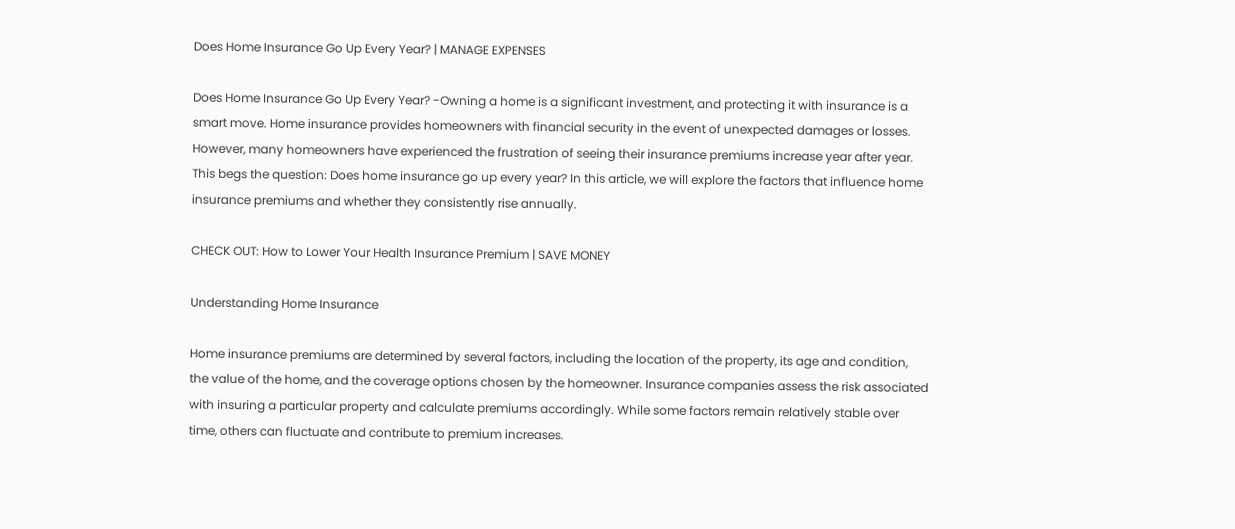Does Home Insurance Go Up Every Year? | MANAGE EXPENSES

Does Home Insurance Go Up Every Year? -Owning a home is a significant investment, and protecting it with insurance is a smart move. Home insurance provides homeowners with financial security in the event of unexpected damages or losses. However, many homeowners have experienced the frustration of seeing their insurance premiums increase year after year. This begs the question: Does home insurance go up every year? In this article, we will explore the factors that influence home insurance premiums and whether they consistently rise annually.

CHECK OUT: How to Lower Your Health Insurance Premium | SAVE MONEY

Understanding Home Insurance

Home insurance premiums are determined by several factors, including the location of the property, its age and condition, the value of the home, and the coverage options chosen by the homeowner. Insurance companies assess the risk associated with insuring a particular property and calculate premiums accordingly. While some factors remain relatively stable over time, others can fluctuate and contribute to premium increases.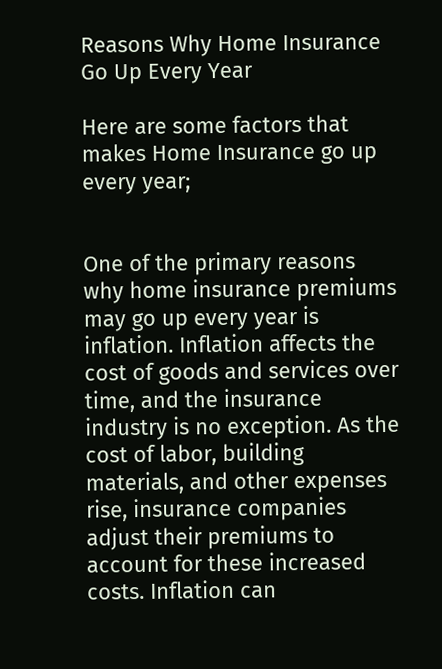Reasons Why Home Insurance Go Up Every Year

Here are some factors that makes Home Insurance go up every year;


One of the primary reasons why home insurance premiums may go up every year is inflation. Inflation affects the cost of goods and services over time, and the insurance industry is no exception. As the cost of labor, building materials, and other expenses rise, insurance companies adjust their premiums to account for these increased costs. Inflation can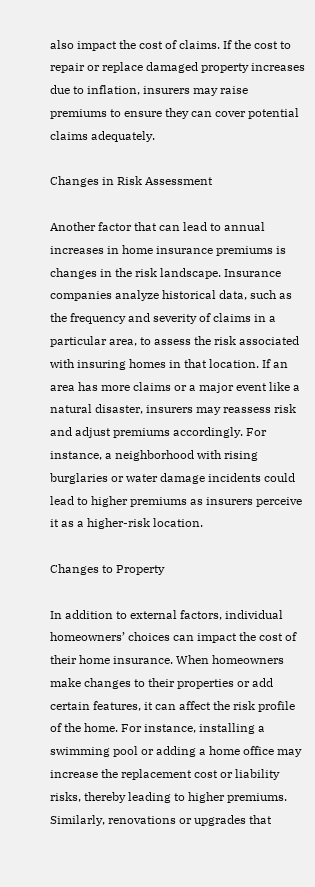also impact the cost of claims. If the cost to repair or replace damaged property increases due to inflation, insurers may raise premiums to ensure they can cover potential claims adequately.

Changes in Risk Assessment

Another factor that can lead to annual increases in home insurance premiums is changes in the risk landscape. Insurance companies analyze historical data, such as the frequency and severity of claims in a particular area, to assess the risk associated with insuring homes in that location. If an area has more claims or a major event like a natural disaster, insurers may reassess risk and adjust premiums accordingly. For instance, a neighborhood with rising burglaries or water damage incidents could lead to higher premiums as insurers perceive it as a higher-risk location.

Changes to Property

In addition to external factors, individual homeowners’ choices can impact the cost of their home insurance. When homeowners make changes to their properties or add certain features, it can affect the risk profile of the home. For instance, installing a swimming pool or adding a home office may increase the replacement cost or liability risks, thereby leading to higher premiums. Similarly, renovations or upgrades that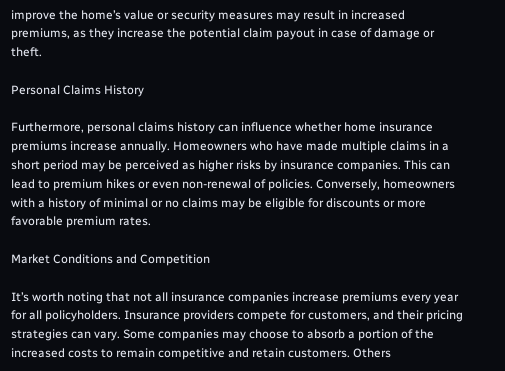improve the home’s value or security measures may result in increased premiums, as they increase the potential claim payout in case of damage or theft.

Personal Claims History

Furthermore, personal claims history can influence whether home insurance premiums increase annually. Homeowners who have made multiple claims in a short period may be perceived as higher risks by insurance companies. This can lead to premium hikes or even non-renewal of policies. Conversely, homeowners with a history of minimal or no claims may be eligible for discounts or more favorable premium rates.

Market Conditions and Competition

It’s worth noting that not all insurance companies increase premiums every year for all policyholders. Insurance providers compete for customers, and their pricing strategies can vary. Some companies may choose to absorb a portion of the increased costs to remain competitive and retain customers. Others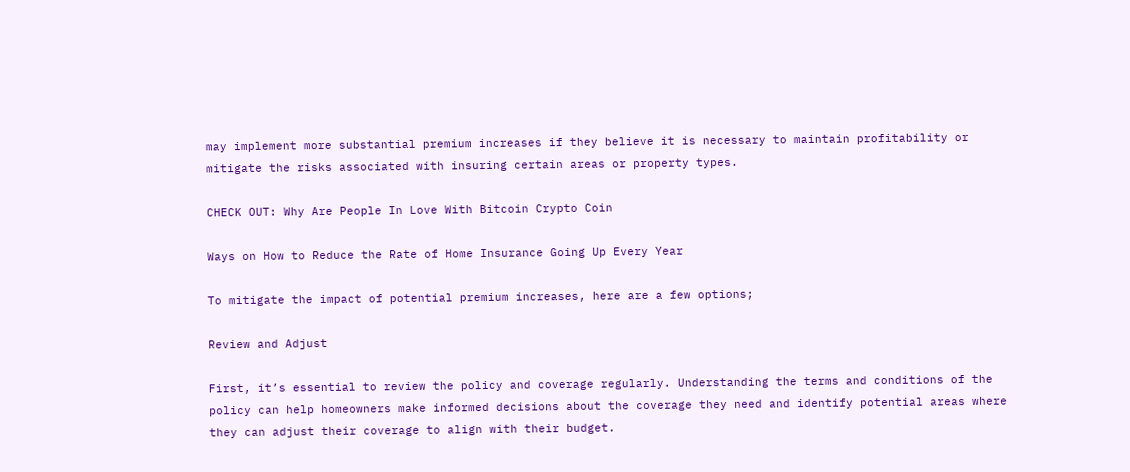may implement more substantial premium increases if they believe it is necessary to maintain profitability or mitigate the risks associated with insuring certain areas or property types.

CHECK OUT: Why Are People In Love With Bitcoin Crypto Coin

Ways on How to Reduce the Rate of Home Insurance Going Up Every Year

To mitigate the impact of potential premium increases, here are a few options;

Review and Adjust

First, it’s essential to review the policy and coverage regularly. Understanding the terms and conditions of the policy can help homeowners make informed decisions about the coverage they need and identify potential areas where they can adjust their coverage to align with their budget.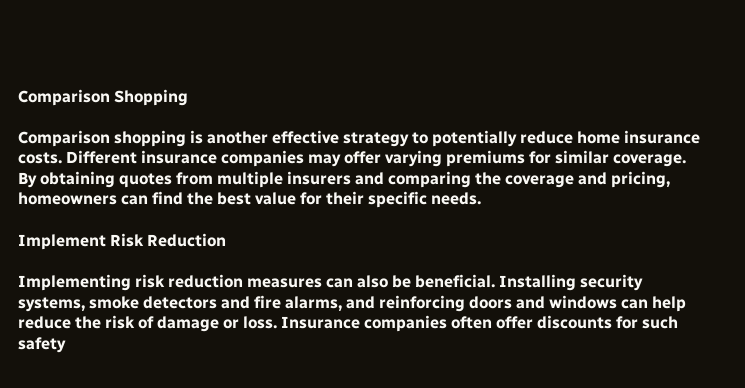Comparison Shopping

Comparison shopping is another effective strategy to potentially reduce home insurance costs. Different insurance companies may offer varying premiums for similar coverage. By obtaining quotes from multiple insurers and comparing the coverage and pricing, homeowners can find the best value for their specific needs.

Implement Risk Reduction

Implementing risk reduction measures can also be beneficial. Installing security systems, smoke detectors and fire alarms, and reinforcing doors and windows can help reduce the risk of damage or loss. Insurance companies often offer discounts for such safety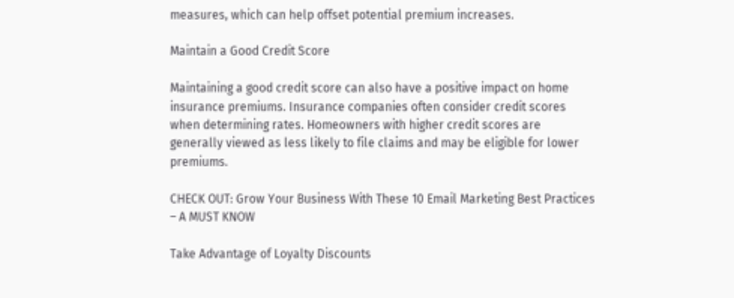measures, which can help offset potential premium increases.

Maintain a Good Credit Score

Maintaining a good credit score can also have a positive impact on home insurance premiums. Insurance companies often consider credit scores when determining rates. Homeowners with higher credit scores are generally viewed as less likely to file claims and may be eligible for lower premiums.

CHECK OUT: Grow Your Business With These 10 Email Marketing Best Practices – A MUST KNOW

Take Advantage of Loyalty Discounts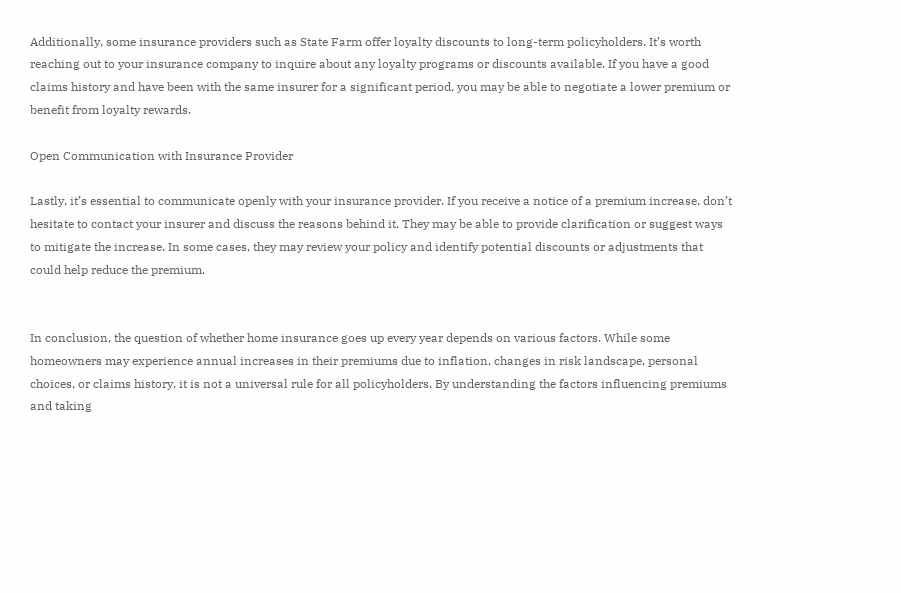Additionally, some insurance providers such as State Farm offer loyalty discounts to long-term policyholders. It’s worth reaching out to your insurance company to inquire about any loyalty programs or discounts available. If you have a good claims history and have been with the same insurer for a significant period, you may be able to negotiate a lower premium or benefit from loyalty rewards.

Open Communication with Insurance Provider

Lastly, it’s essential to communicate openly with your insurance provider. If you receive a notice of a premium increase, don’t hesitate to contact your insurer and discuss the reasons behind it. They may be able to provide clarification or suggest ways to mitigate the increase. In some cases, they may review your policy and identify potential discounts or adjustments that could help reduce the premium.


In conclusion, the question of whether home insurance goes up every year depends on various factors. While some homeowners may experience annual increases in their premiums due to inflation, changes in risk landscape, personal choices, or claims history, it is not a universal rule for all policyholders. By understanding the factors influencing premiums and taking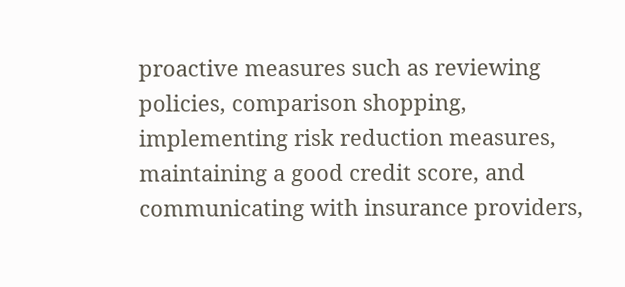proactive measures such as reviewing policies, comparison shopping, implementing risk reduction measures, maintaining a good credit score, and communicating with insurance providers,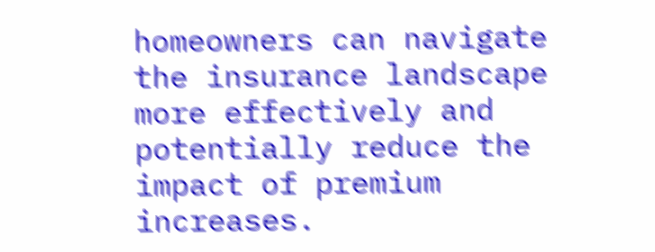homeowners can navigate the insurance landscape more effectively and potentially reduce the impact of premium increases.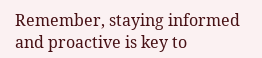Remember, staying informed and proactive is key to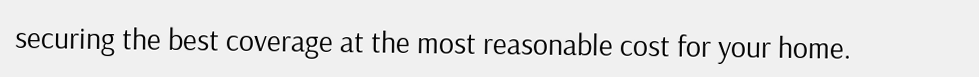securing the best coverage at the most reasonable cost for your home.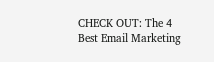CHECK OUT: The 4 Best Email Marketing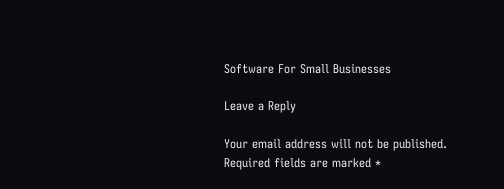Software For Small Businesses

Leave a Reply

Your email address will not be published. Required fields are marked *